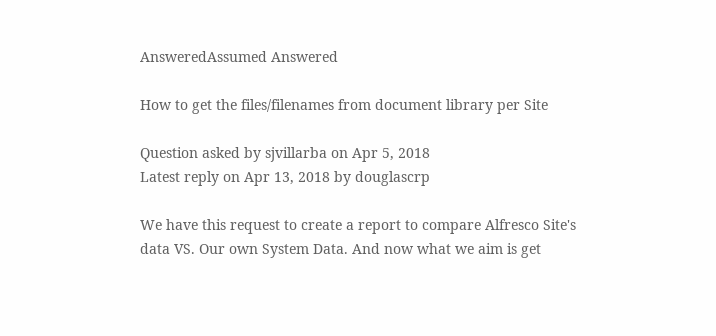AnsweredAssumed Answered

How to get the files/filenames from document library per Site

Question asked by sjvillarba on Apr 5, 2018
Latest reply on Apr 13, 2018 by douglascrp

We have this request to create a report to compare Alfresco Site's data VS. Our own System Data. And now what we aim is get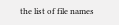the list of file names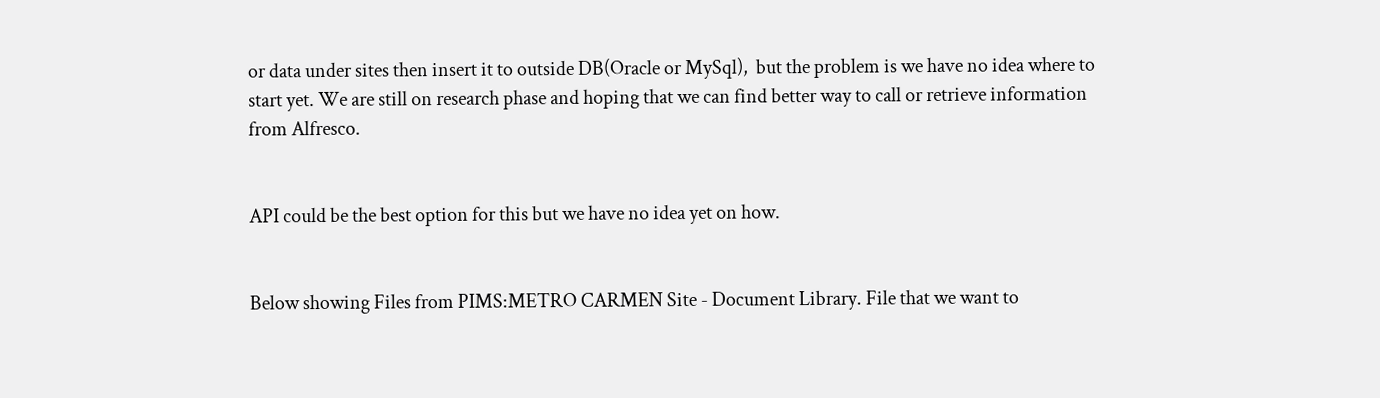or data under sites then insert it to outside DB(Oracle or MySql),  but the problem is we have no idea where to start yet. We are still on research phase and hoping that we can find better way to call or retrieve information from Alfresco.


API could be the best option for this but we have no idea yet on how.


Below showing Files from PIMS:METRO CARMEN Site - Document Library. File that we want to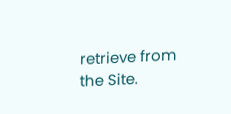retrieve from the Site.